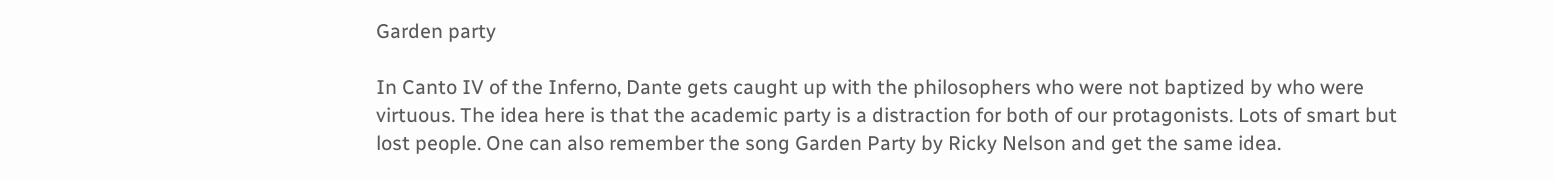Garden party

In Canto IV of the Inferno, Dante gets caught up with the philosophers who were not baptized by who were virtuous. The idea here is that the academic party is a distraction for both of our protagonists. Lots of smart but lost people. One can also remember the song Garden Party by Ricky Nelson and get the same idea.